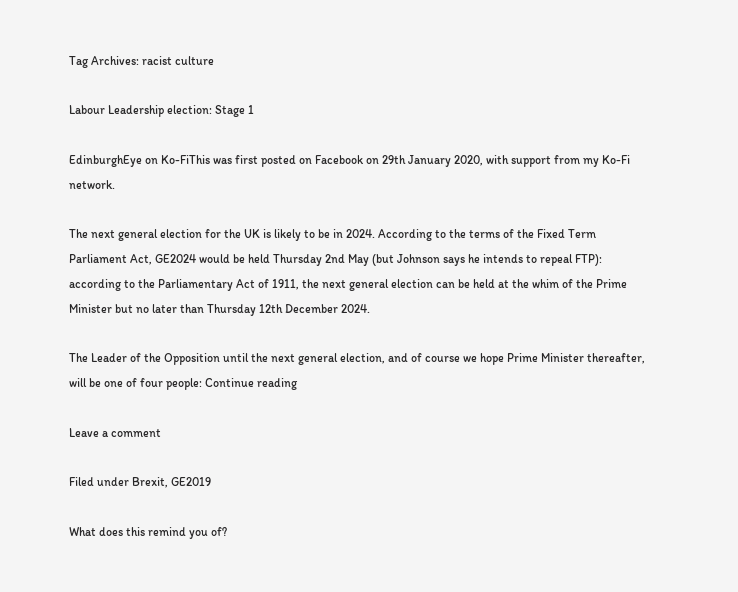Tag Archives: racist culture

Labour Leadership election: Stage 1

EdinburghEye on Ko-FiThis was first posted on Facebook on 29th January 2020, with support from my Ko-Fi network.

The next general election for the UK is likely to be in 2024. According to the terms of the Fixed Term Parliament Act, GE2024 would be held Thursday 2nd May (but Johnson says he intends to repeal FTP): according to the Parliamentary Act of 1911, the next general election can be held at the whim of the Prime Minister but no later than Thursday 12th December 2024.

The Leader of the Opposition until the next general election, and of course we hope Prime Minister thereafter, will be one of four people: Continue reading

Leave a comment

Filed under Brexit, GE2019

What does this remind you of?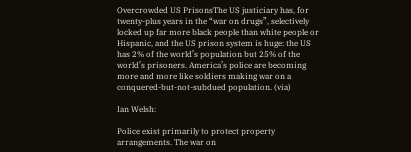Overcrowded US PrisonsThe US justiciary has, for twenty-plus years in the “war on drugs”, selectively locked up far more black people than white people or Hispanic, and the US prison system is huge: the US has 2% of the world’s population but 25% of the world’s prisoners. America’s police are becoming more and more like soldiers making war on a conquered-but-not-subdued population. (via)

Ian Welsh:

Police exist primarily to protect property arrangements. The war on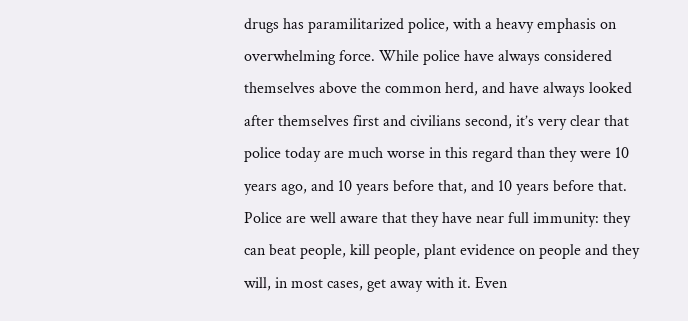drugs has paramilitarized police, with a heavy emphasis on overwhelming force. While police have always considered themselves above the common herd, and have always looked after themselves first and civilians second, it’s very clear that police today are much worse in this regard than they were 10 years ago, and 10 years before that, and 10 years before that. Police are well aware that they have near full immunity: they can beat people, kill people, plant evidence on people and they will, in most cases, get away with it. Even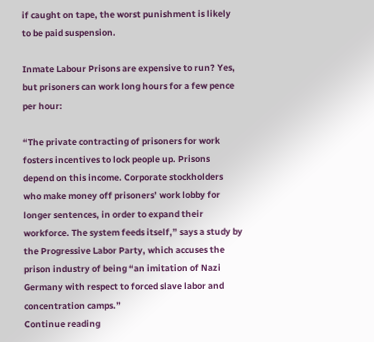if caught on tape, the worst punishment is likely to be paid suspension.

Inmate Labour Prisons are expensive to run? Yes, but prisoners can work long hours for a few pence per hour:

“The private contracting of prisoners for work fosters incentives to lock people up. Prisons depend on this income. Corporate stockholders who make money off prisoners’ work lobby for longer sentences, in order to expand their workforce. The system feeds itself,” says a study by the Progressive Labor Party, which accuses the prison industry of being “an imitation of Nazi Germany with respect to forced slave labor and concentration camps.”
Continue reading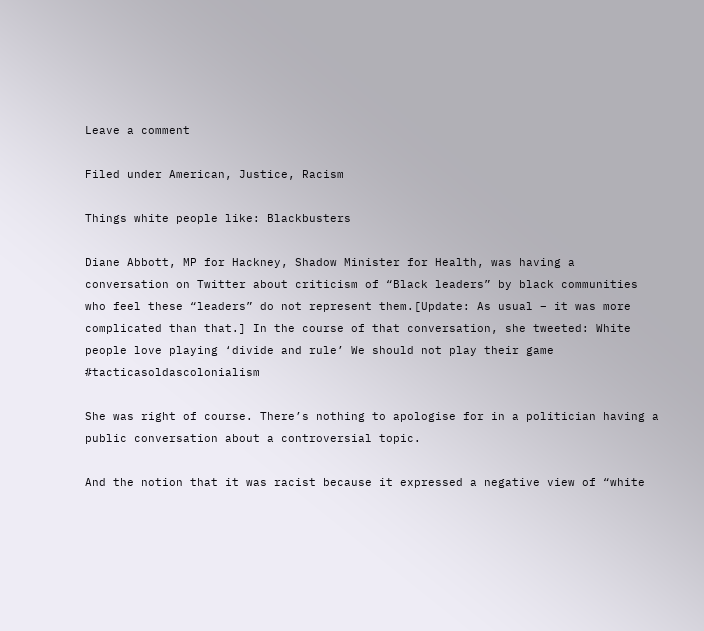Leave a comment

Filed under American, Justice, Racism

Things white people like: Blackbusters

Diane Abbott, MP for Hackney, Shadow Minister for Health, was having a conversation on Twitter about criticism of “Black leaders” by black communities who feel these “leaders” do not represent them.[Update: As usual – it was more complicated than that.] In the course of that conversation, she tweeted: White people love playing ‘divide and rule’ We should not play their game #tacticasoldascolonialism

She was right of course. There’s nothing to apologise for in a politician having a public conversation about a controversial topic.

And the notion that it was racist because it expressed a negative view of “white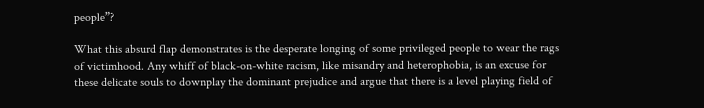people”?

What this absurd flap demonstrates is the desperate longing of some privileged people to wear the rags of victimhood. Any whiff of black-on-white racism, like misandry and heterophobia, is an excuse for these delicate souls to downplay the dominant prejudice and argue that there is a level playing field of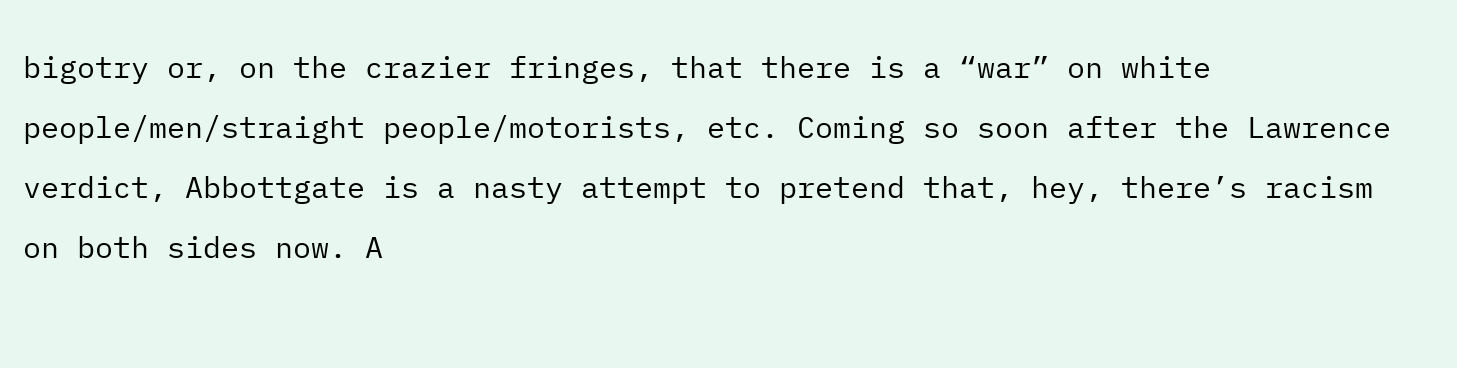bigotry or, on the crazier fringes, that there is a “war” on white people/men/straight people/motorists, etc. Coming so soon after the Lawrence verdict, Abbottgate is a nasty attempt to pretend that, hey, there’s racism on both sides now. A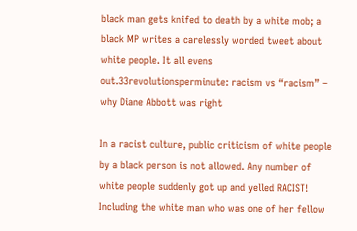black man gets knifed to death by a white mob; a black MP writes a carelessly worded tweet about white people. It all evens out.33revolutionsperminute: racism vs “racism” – why Diane Abbott was right

In a racist culture, public criticism of white people by a black person is not allowed. Any number of white people suddenly got up and yelled RACIST! Including the white man who was one of her fellow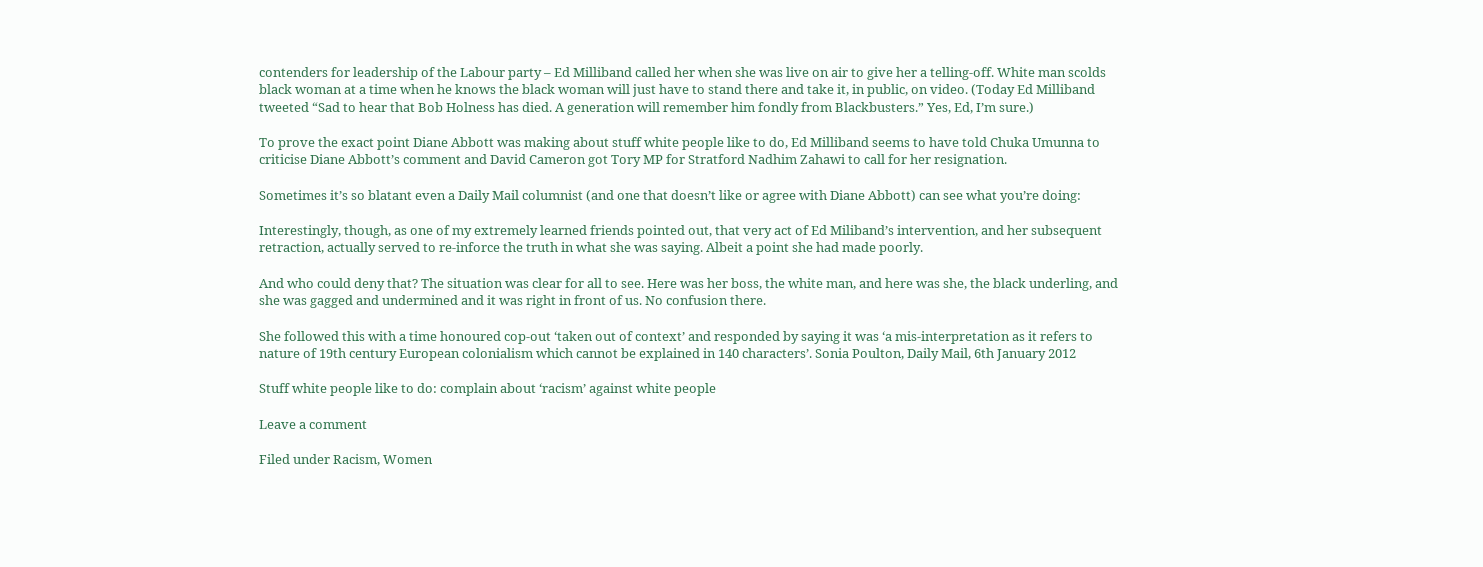contenders for leadership of the Labour party – Ed Milliband called her when she was live on air to give her a telling-off. White man scolds black woman at a time when he knows the black woman will just have to stand there and take it, in public, on video. (Today Ed Milliband tweeted “Sad to hear that Bob Holness has died. A generation will remember him fondly from Blackbusters.” Yes, Ed, I’m sure.)

To prove the exact point Diane Abbott was making about stuff white people like to do, Ed Milliband seems to have told Chuka Umunna to criticise Diane Abbott’s comment and David Cameron got Tory MP for Stratford Nadhim Zahawi to call for her resignation.

Sometimes it’s so blatant even a Daily Mail columnist (and one that doesn’t like or agree with Diane Abbott) can see what you’re doing:

Interestingly, though, as one of my extremely learned friends pointed out, that very act of Ed Miliband’s intervention, and her subsequent retraction, actually served to re-inforce the truth in what she was saying. Albeit a point she had made poorly.

And who could deny that? The situation was clear for all to see. Here was her boss, the white man, and here was she, the black underling, and she was gagged and undermined and it was right in front of us. No confusion there.

She followed this with a time honoured cop-out ‘taken out of context’ and responded by saying it was ‘a mis-interpretation as it refers to nature of 19th century European colonialism which cannot be explained in 140 characters’. Sonia Poulton, Daily Mail, 6th January 2012

Stuff white people like to do: complain about ‘racism’ against white people

Leave a comment

Filed under Racism, Women